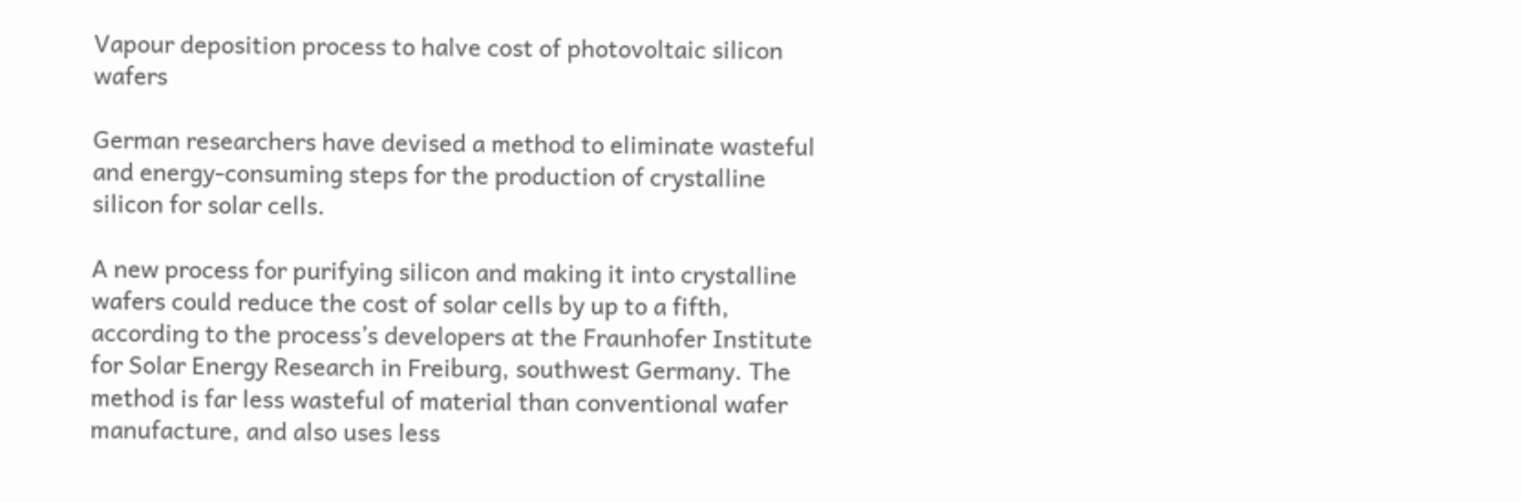Vapour deposition process to halve cost of photovoltaic silicon wafers

German researchers have devised a method to eliminate wasteful and energy-consuming steps for the production of crystalline silicon for solar cells.

A new process for purifying silicon and making it into crystalline wafers could reduce the cost of solar cells by up to a fifth, according to the process’s developers at the Fraunhofer Institute for Solar Energy Research in Freiburg, southwest Germany. The method is far less wasteful of material than conventional wafer manufacture, and also uses less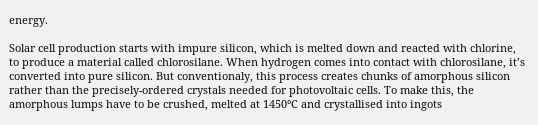energy.

Solar cell production starts with impure silicon, which is melted down and reacted with chlorine, to produce a material called chlorosilane. When hydrogen comes into contact with chlorosilane, it’s converted into pure silicon. But conventionaly, this process creates chunks of amorphous silicon rather than the precisely-ordered crystals needed for photovoltaic cells. To make this, the amorphous lumps have to be crushed, melted at 1450°C and crystallised into ingots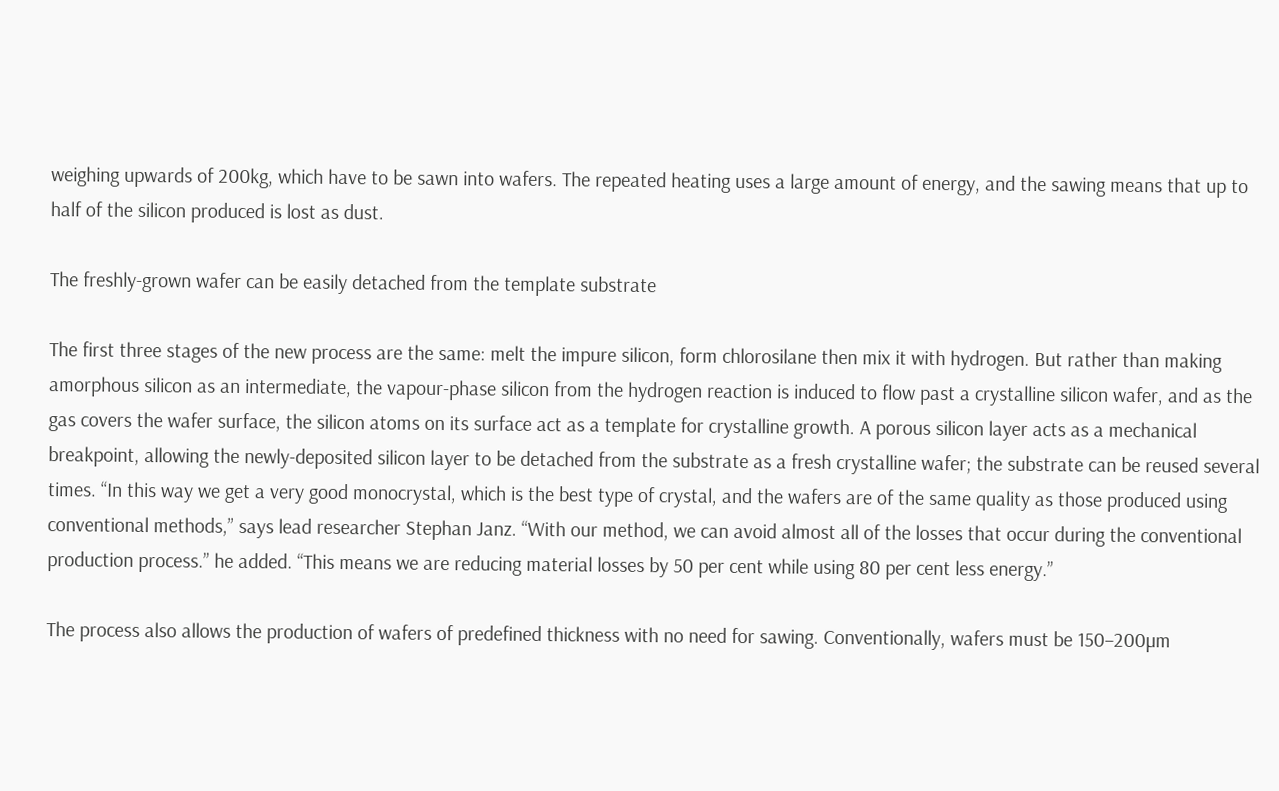weighing upwards of 200kg, which have to be sawn into wafers. The repeated heating uses a large amount of energy, and the sawing means that up to half of the silicon produced is lost as dust.

The freshly-grown wafer can be easily detached from the template substrate

The first three stages of the new process are the same: melt the impure silicon, form chlorosilane then mix it with hydrogen. But rather than making amorphous silicon as an intermediate, the vapour-phase silicon from the hydrogen reaction is induced to flow past a crystalline silicon wafer, and as the gas covers the wafer surface, the silicon atoms on its surface act as a template for crystalline growth. A porous silicon layer acts as a mechanical breakpoint, allowing the newly-deposited silicon layer to be detached from the substrate as a fresh crystalline wafer; the substrate can be reused several times. “In this way we get a very good monocrystal, which is the best type of crystal, and the wafers are of the same quality as those produced using conventional methods,” says lead researcher Stephan Janz. “With our method, we can avoid almost all of the losses that occur during the conventional production process.” he added. “This means we are reducing material losses by 50 per cent while using 80 per cent less energy.”

The process also allows the production of wafers of predefined thickness with no need for sawing. Conventionally, wafers must be 150–200µm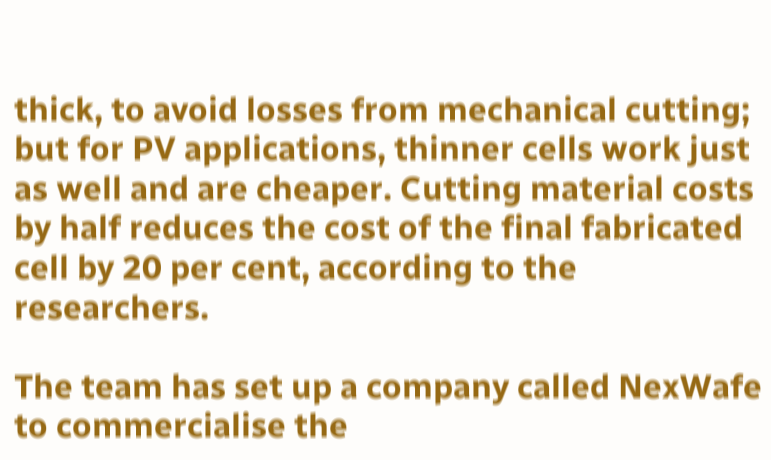thick, to avoid losses from mechanical cutting; but for PV applications, thinner cells work just as well and are cheaper. Cutting material costs by half reduces the cost of the final fabricated cell by 20 per cent, according to the researchers.

The team has set up a company called NexWafe to commercialise the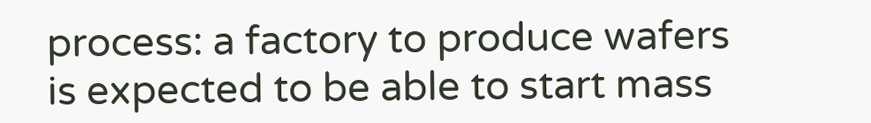process: a factory to produce wafers is expected to be able to start mass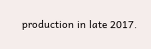production in late 2017.